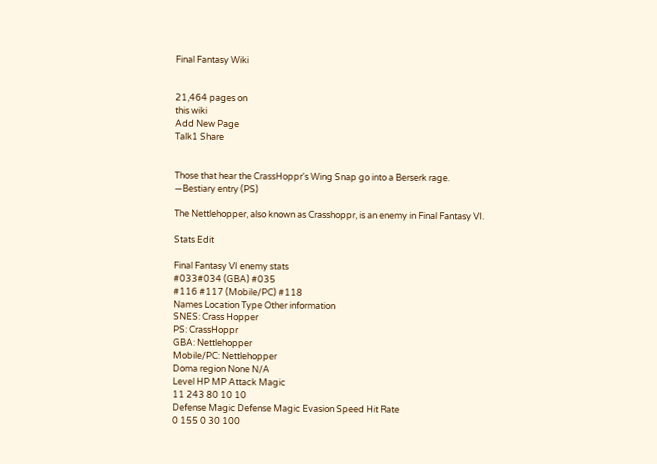Final Fantasy Wiki


21,464 pages on
this wiki
Add New Page
Talk1 Share


Those that hear the CrassHoppr's Wing Snap go into a Berserk rage.
—Bestiary entry (PS)

The Nettlehopper, also known as Crasshoppr, is an enemy in Final Fantasy VI.

Stats Edit

Final Fantasy VI enemy stats
#033#034 (GBA) #035
#116 #117 (Mobile/PC) #118
Names Location Type Other information
SNES: Crass Hopper
PS: CrassHoppr
GBA: Nettlehopper
Mobile/PC: Nettlehopper
Doma region None N/A
Level HP MP Attack Magic
11 243 80 10 10
Defense Magic Defense Magic Evasion Speed Hit Rate
0 155 0 30 100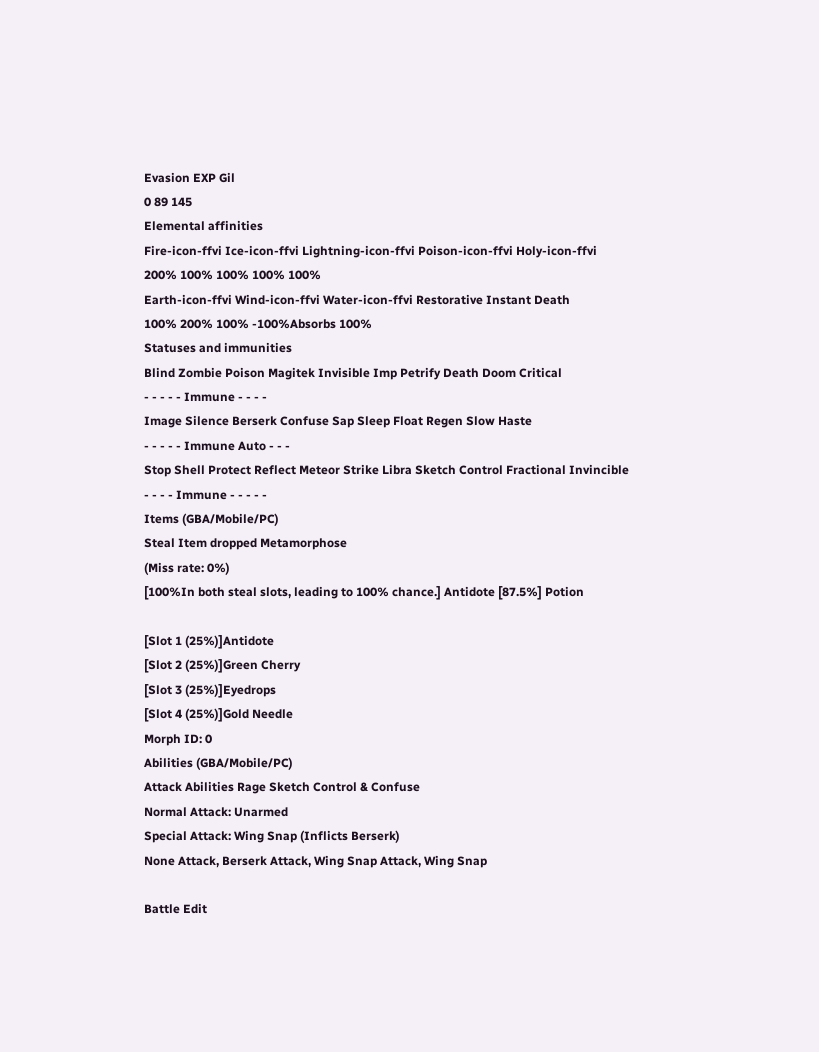Evasion EXP Gil
0 89 145
Elemental affinities
Fire-icon-ffvi Ice-icon-ffvi Lightning-icon-ffvi Poison-icon-ffvi Holy-icon-ffvi
200% 100% 100% 100% 100%
Earth-icon-ffvi Wind-icon-ffvi Water-icon-ffvi Restorative Instant Death
100% 200% 100% -100%Absorbs 100%
Statuses and immunities
Blind Zombie Poison Magitek Invisible Imp Petrify Death Doom Critical
- - - - - Immune - - - -
Image Silence Berserk Confuse Sap Sleep Float Regen Slow Haste
- - - - - Immune Auto - - -
Stop Shell Protect Reflect Meteor Strike Libra Sketch Control Fractional Invincible
- - - - Immune - - - - -
Items (GBA/Mobile/PC)
Steal Item dropped Metamorphose
(Miss rate: 0%)
[100%In both steal slots, leading to 100% chance.] Antidote [87.5%] Potion

[Slot 1 (25%)]Antidote
[Slot 2 (25%)]Green Cherry
[Slot 3 (25%)]Eyedrops
[Slot 4 (25%)]Gold Needle
Morph ID: 0
Abilities (GBA/Mobile/PC)
Attack Abilities Rage Sketch Control & Confuse
Normal Attack: Unarmed
Special Attack: Wing Snap (Inflicts Berserk)
None Attack, Berserk Attack, Wing Snap Attack, Wing Snap

Battle Edit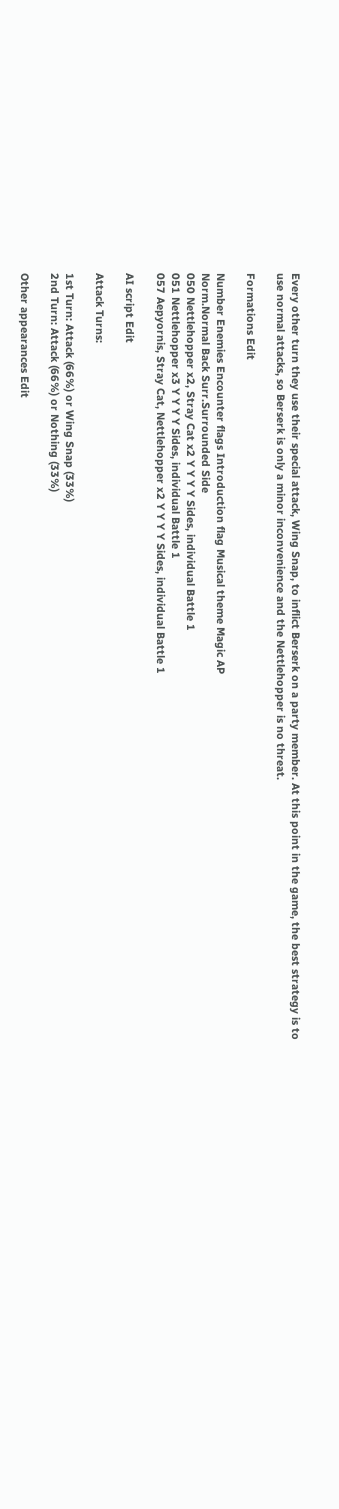Every other turn they use their special attack, Wing Snap, to inflict Berserk on a party member. At this point in the game, the best strategy is to use normal attacks, so Berserk is only a minor inconvenience and the Nettlehopper is no threat.

Formations Edit

Number Enemies Encounter flags Introduction flag Musical theme Magic AP
Norm.Normal Back Surr.Surrounded Side
050 Nettlehopper x2, Stray Cat x2 Y Y Y Y Sides, individual Battle 1
051 Nettlehopper x3 Y Y Y Y Sides, individual Battle 1
057 Aepyornis, Stray Cat, Nettlehopper x2 Y Y Y Y Sides, individual Battle 1

AI script Edit

Attack Turns:

1st Turn: Attack (66%) or Wing Snap (33%)
2nd Turn: Attack (66%) or Nothing (33%)

Other appearances Edit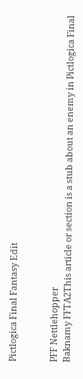Pictlogica Final Fantasy Edit


PFF Nettlehopper
Baknamy FFTA2This article or section is a stub about an enemy in Pictlogica Final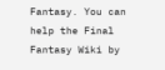Fantasy. You can help the Final Fantasy Wiki by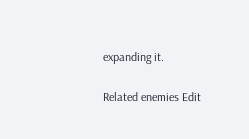expanding it.

Related enemies Edit